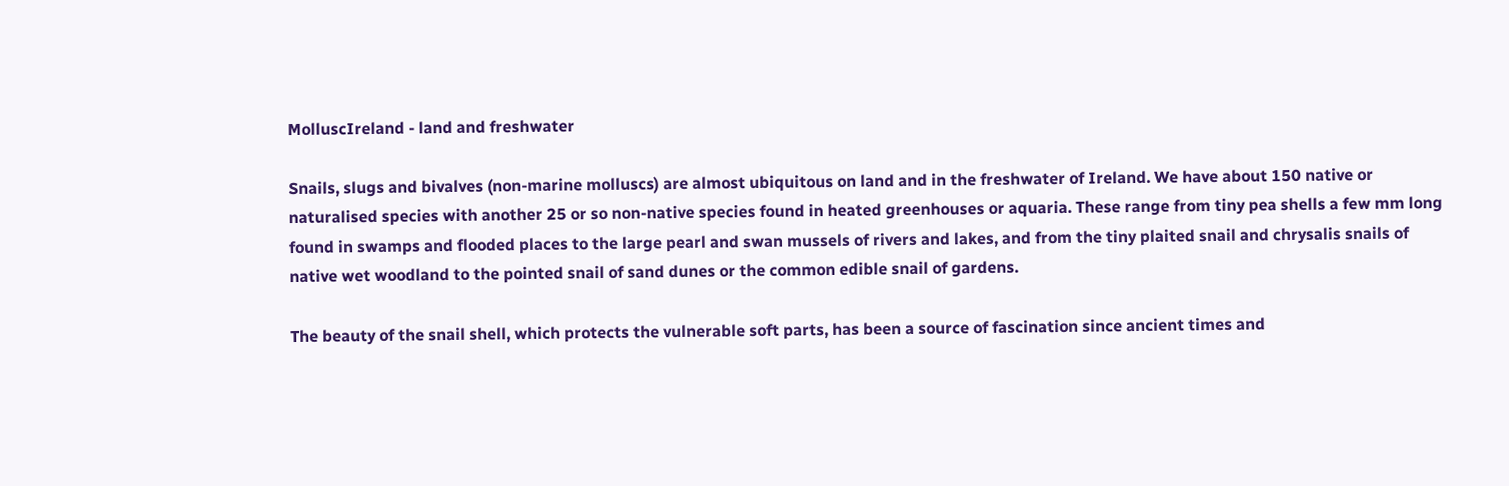MolluscIreland - land and freshwater

Snails, slugs and bivalves (non-marine molluscs) are almost ubiquitous on land and in the freshwater of Ireland. We have about 150 native or naturalised species with another 25 or so non-native species found in heated greenhouses or aquaria. These range from tiny pea shells a few mm long found in swamps and flooded places to the large pearl and swan mussels of rivers and lakes, and from the tiny plaited snail and chrysalis snails of native wet woodland to the pointed snail of sand dunes or the common edible snail of gardens.

The beauty of the snail shell, which protects the vulnerable soft parts, has been a source of fascination since ancient times and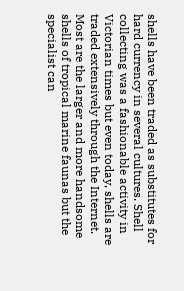shells have been traded as substitutes for hard currency in several cultures. Shell collecting was a fashionable activity in Victorian times but even today, shells are traded extensively through the Internet. Most are the larger and more handsome shells of tropical marine faunas but the specialist can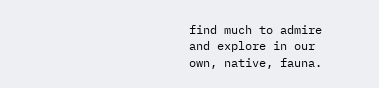find much to admire and explore in our own, native, fauna.